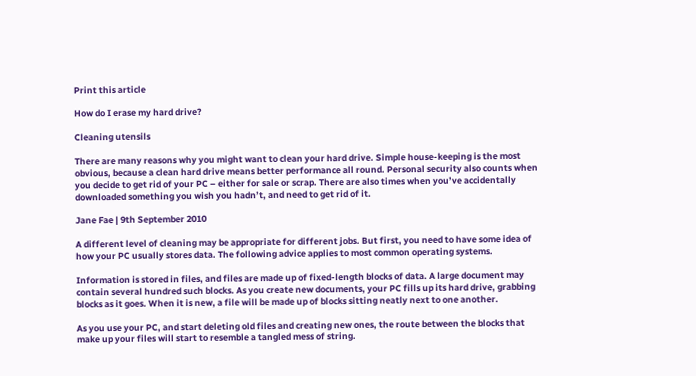Print this article

How do I erase my hard drive?

Cleaning utensils

There are many reasons why you might want to clean your hard drive. Simple house-keeping is the most obvious, because a clean hard drive means better performance all round. Personal security also counts when you decide to get rid of your PC – either for sale or scrap. There are also times when you’ve accidentally downloaded something you wish you hadn’t, and need to get rid of it.

Jane Fae | 9th September 2010

A different level of cleaning may be appropriate for different jobs. But first, you need to have some idea of how your PC usually stores data. The following advice applies to most common operating systems.

Information is stored in files, and files are made up of fixed-length blocks of data. A large document may contain several hundred such blocks. As you create new documents, your PC fills up its hard drive, grabbing blocks as it goes. When it is new, a file will be made up of blocks sitting neatly next to one another.

As you use your PC, and start deleting old files and creating new ones, the route between the blocks that make up your files will start to resemble a tangled mess of string.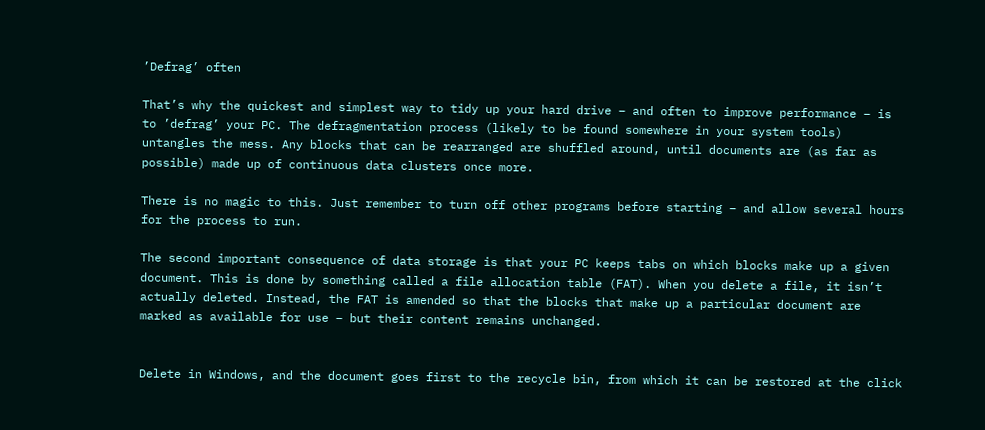’Defrag’ often

That’s why the quickest and simplest way to tidy up your hard drive – and often to improve performance – is to ’defrag’ your PC. The defragmentation process (likely to be found somewhere in your system tools) untangles the mess. Any blocks that can be rearranged are shuffled around, until documents are (as far as possible) made up of continuous data clusters once more.

There is no magic to this. Just remember to turn off other programs before starting – and allow several hours for the process to run.

The second important consequence of data storage is that your PC keeps tabs on which blocks make up a given document. This is done by something called a file allocation table (FAT). When you delete a file, it isn’t actually deleted. Instead, the FAT is amended so that the blocks that make up a particular document are marked as available for use – but their content remains unchanged.


Delete in Windows, and the document goes first to the recycle bin, from which it can be restored at the click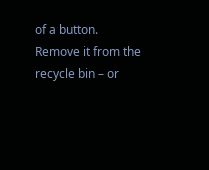of a button. Remove it from the recycle bin – or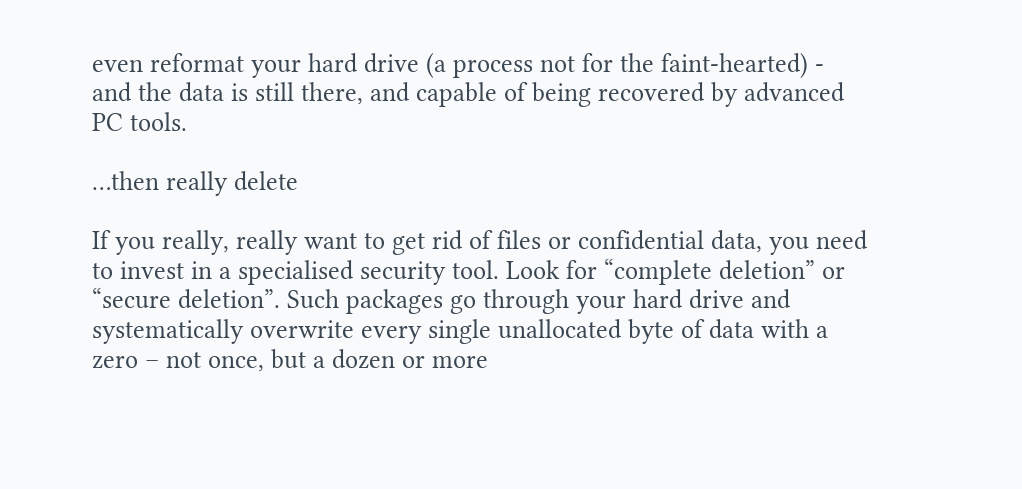even reformat your hard drive (a process not for the faint-hearted) - and the data is still there, and capable of being recovered by advanced PC tools.

…then really delete

If you really, really want to get rid of files or confidential data, you need to invest in a specialised security tool. Look for “complete deletion” or “secure deletion”. Such packages go through your hard drive and systematically overwrite every single unallocated byte of data with a zero – not once, but a dozen or more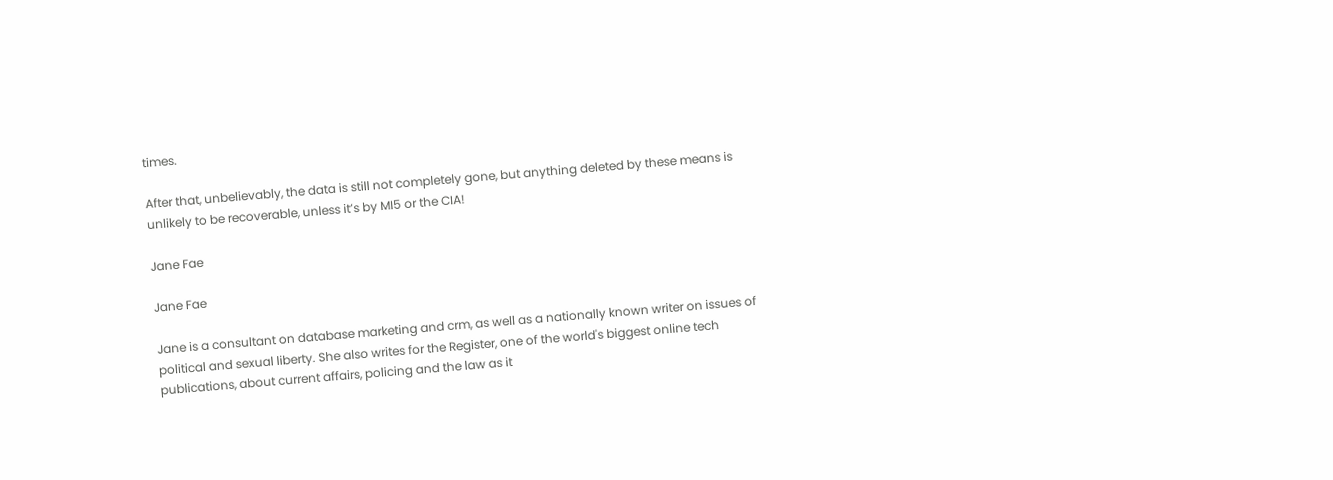times.

After that, unbelievably, the data is still not completely gone, but anything deleted by these means is unlikely to be recoverable, unless it’s by MI5 or the CIA!

Jane Fae

Jane Fae

Jane is a consultant on database marketing and crm, as well as a nationally known writer on issues of political and sexual liberty. She also writes for the Register, one of the world's biggest online tech publications, about current affairs, policing and the law as it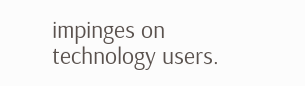impinges on technology users.